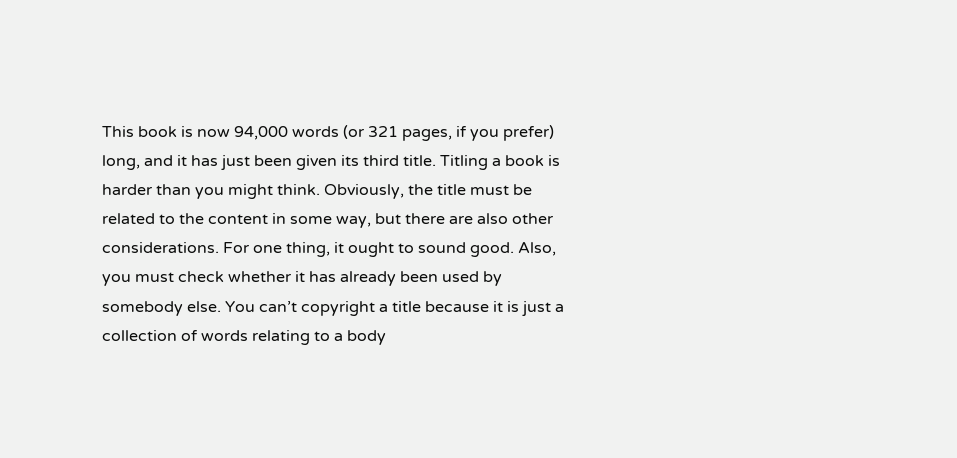This book is now 94,000 words (or 321 pages, if you prefer) long, and it has just been given its third title. Titling a book is harder than you might think. Obviously, the title must be related to the content in some way, but there are also other considerations. For one thing, it ought to sound good. Also, you must check whether it has already been used by somebody else. You can’t copyright a title because it is just a collection of words relating to a body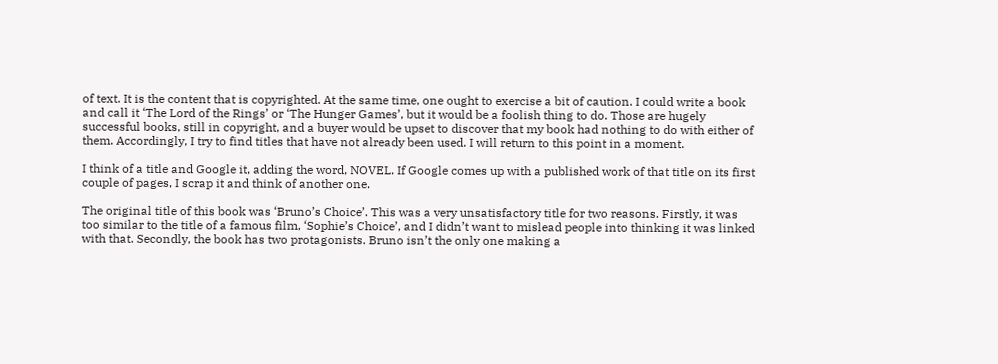of text. It is the content that is copyrighted. At the same time, one ought to exercise a bit of caution. I could write a book and call it ‘The Lord of the Rings’ or ‘The Hunger Games’, but it would be a foolish thing to do. Those are hugely successful books, still in copyright, and a buyer would be upset to discover that my book had nothing to do with either of them. Accordingly, I try to find titles that have not already been used. I will return to this point in a moment.

I think of a title and Google it, adding the word, NOVEL. If Google comes up with a published work of that title on its first couple of pages, I scrap it and think of another one.

The original title of this book was ‘Bruno’s Choice’. This was a very unsatisfactory title for two reasons. Firstly, it was too similar to the title of a famous film, ‘Sophie’s Choice’, and I didn’t want to mislead people into thinking it was linked with that. Secondly, the book has two protagonists. Bruno isn’t the only one making a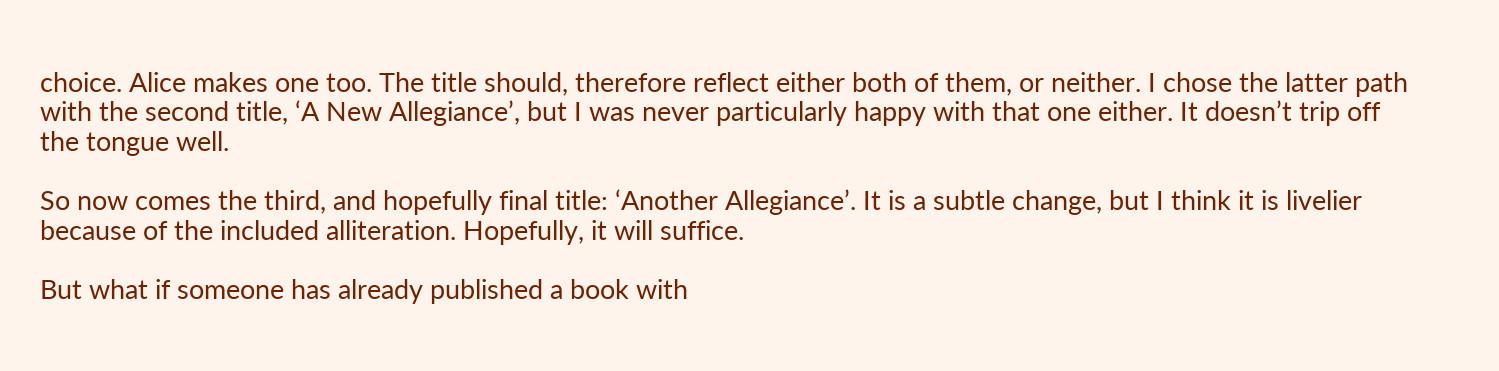choice. Alice makes one too. The title should, therefore reflect either both of them, or neither. I chose the latter path with the second title, ‘A New Allegiance’, but I was never particularly happy with that one either. It doesn’t trip off the tongue well.

So now comes the third, and hopefully final title: ‘Another Allegiance’. It is a subtle change, but I think it is livelier because of the included alliteration. Hopefully, it will suffice.

But what if someone has already published a book with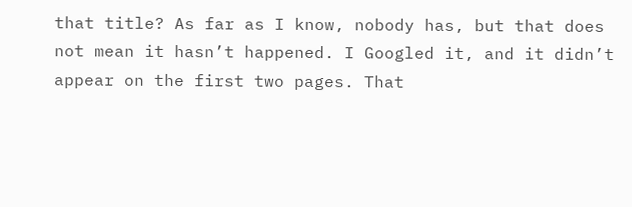that title? As far as I know, nobody has, but that does not mean it hasn’t happened. I Googled it, and it didn’t appear on the first two pages. That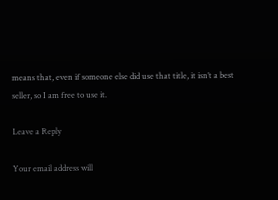means that, even if someone else did use that title, it isn’t a best seller, so I am free to use it.

Leave a Reply

Your email address will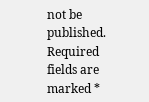not be published. Required fields are marked *